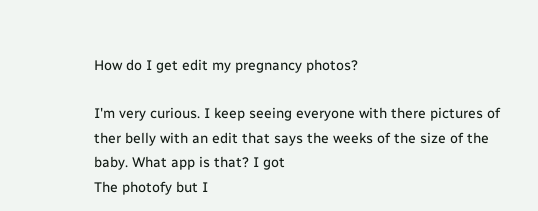How do I get edit my pregnancy photos?

I'm very curious. I keep seeing everyone with there pictures of ther belly with an edit that says the weeks of the size of the baby. What app is that? I got
The photofy but I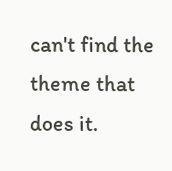can't find the theme that does it.